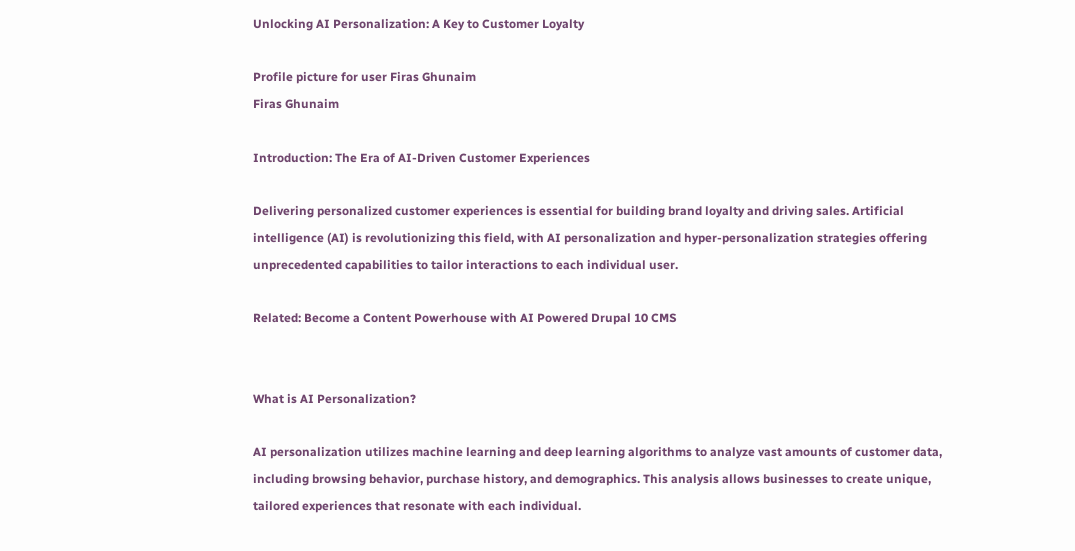Unlocking AI Personalization: A Key to Customer Loyalty

Profile picture for user Firas Ghunaim
Firas Ghunaim

Introduction: The Era of AI-Driven Customer Experiences

Delivering personalized customer experiences is essential for building brand loyalty and driving sales. Artificial intelligence (AI) is revolutionizing this field, with AI personalization and hyper-personalization strategies offering unprecedented capabilities to tailor interactions to each individual user.

Related: Become a Content Powerhouse with AI Powered Drupal 10 CMS


What is AI Personalization?

AI personalization utilizes machine learning and deep learning algorithms to analyze vast amounts of customer data, including browsing behavior, purchase history, and demographics. This analysis allows businesses to create unique, tailored experiences that resonate with each individual.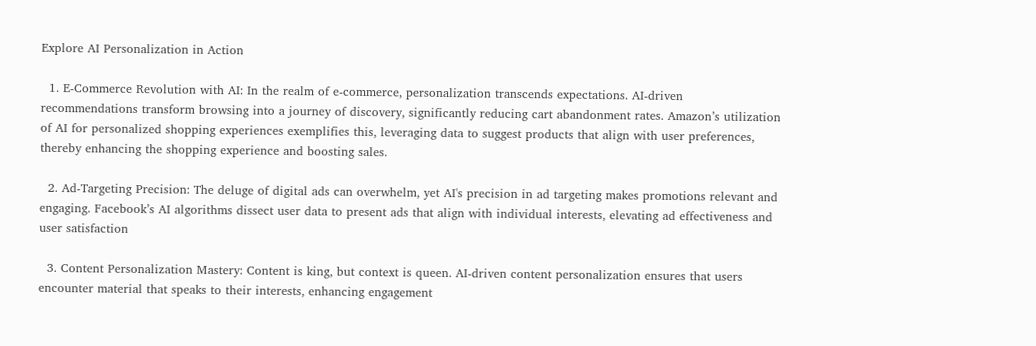Explore AI Personalization in Action

  1. E-Commerce Revolution with AI: In the realm of e-commerce, personalization transcends expectations. AI-driven recommendations transform browsing into a journey of discovery, significantly reducing cart abandonment rates. Amazon’s utilization of AI for personalized shopping experiences exemplifies this, leveraging data to suggest products that align with user preferences, thereby enhancing the shopping experience and boosting sales.

  2. Ad-Targeting Precision: The deluge of digital ads can overwhelm, yet AI's precision in ad targeting makes promotions relevant and engaging. Facebook’s AI algorithms dissect user data to present ads that align with individual interests, elevating ad effectiveness and user satisfaction

  3. Content Personalization Mastery: Content is king, but context is queen. AI-driven content personalization ensures that users encounter material that speaks to their interests, enhancing engagement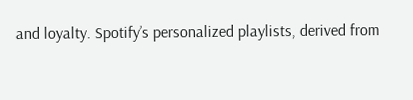and loyalty. Spotify’s personalized playlists, derived from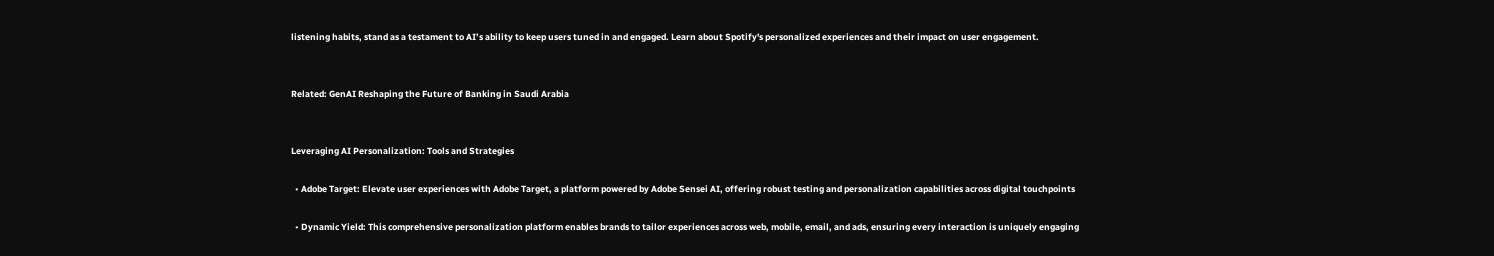listening habits, stand as a testament to AI’s ability to keep users tuned in and engaged. Learn about Spotify's personalized experiences and their impact on user engagement.


Related: GenAI Reshaping the Future of Banking in Saudi Arabia


Leveraging AI Personalization: Tools and Strategies

  • Adobe Target: Elevate user experiences with Adobe Target, a platform powered by Adobe Sensei AI, offering robust testing and personalization capabilities across digital touchpoints

  • Dynamic Yield: This comprehensive personalization platform enables brands to tailor experiences across web, mobile, email, and ads, ensuring every interaction is uniquely engaging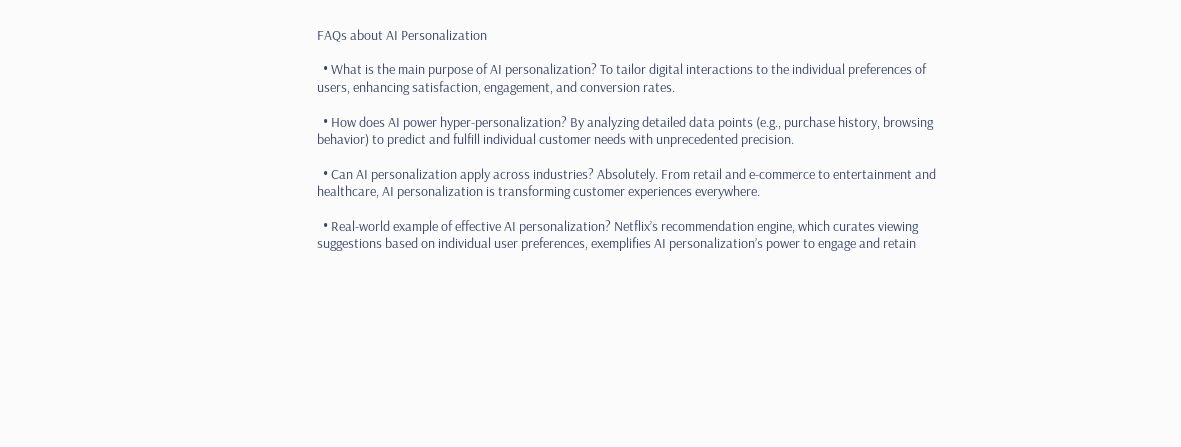FAQs about AI Personalization

  • What is the main purpose of AI personalization? To tailor digital interactions to the individual preferences of users, enhancing satisfaction, engagement, and conversion rates.

  • How does AI power hyper-personalization? By analyzing detailed data points (e.g., purchase history, browsing behavior) to predict and fulfill individual customer needs with unprecedented precision.

  • Can AI personalization apply across industries? Absolutely. From retail and e-commerce to entertainment and healthcare, AI personalization is transforming customer experiences everywhere.

  • Real-world example of effective AI personalization? Netflix’s recommendation engine, which curates viewing suggestions based on individual user preferences, exemplifies AI personalization’s power to engage and retain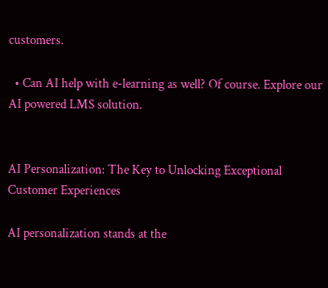customers.

  • Can AI help with e-learning as well? Of course. Explore our AI powered LMS solution.


AI Personalization: The Key to Unlocking Exceptional Customer Experiences

AI personalization stands at the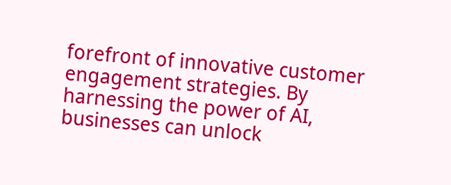forefront of innovative customer engagement strategies. By harnessing the power of AI, businesses can unlock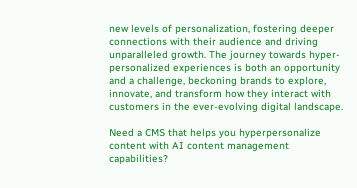new levels of personalization, fostering deeper connections with their audience and driving unparalleled growth. The journey towards hyper-personalized experiences is both an opportunity and a challenge, beckoning brands to explore, innovate, and transform how they interact with customers in the ever-evolving digital landscape.

Need a CMS that helps you hyperpersonalize content with AI content management capabilities?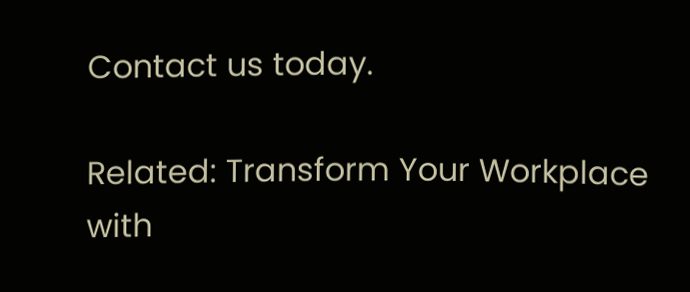Contact us today.

Related: Transform Your Workplace with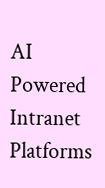AI Powered Intranet Platforms